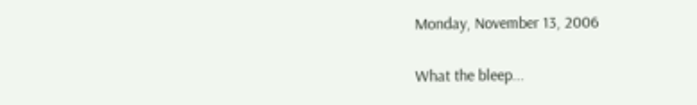Monday, November 13, 2006

What the bleep...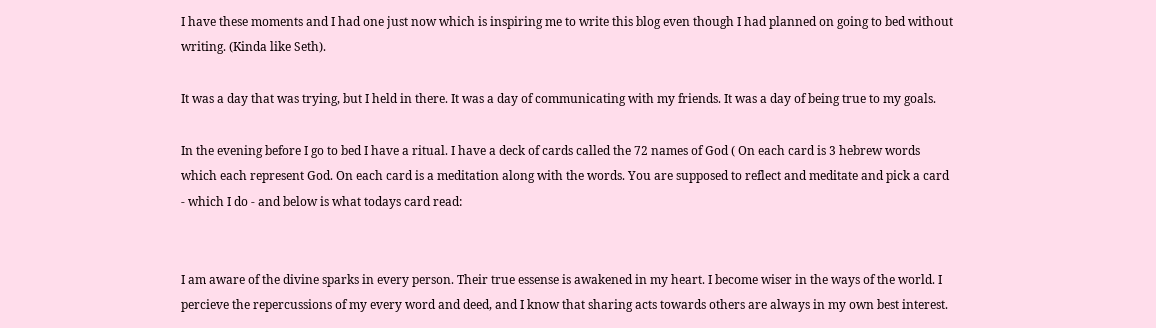I have these moments and I had one just now which is inspiring me to write this blog even though I had planned on going to bed without writing. (Kinda like Seth).

It was a day that was trying, but I held in there. It was a day of communicating with my friends. It was a day of being true to my goals.

In the evening before I go to bed I have a ritual. I have a deck of cards called the 72 names of God ( On each card is 3 hebrew words which each represent God. On each card is a meditation along with the words. You are supposed to reflect and meditate and pick a card - which I do - and below is what todays card read:


I am aware of the divine sparks in every person. Their true essense is awakened in my heart. I become wiser in the ways of the world. I percieve the repercussions of my every word and deed, and I know that sharing acts towards others are always in my own best interest.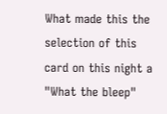What made this the selection of this card on this night a "What the bleep"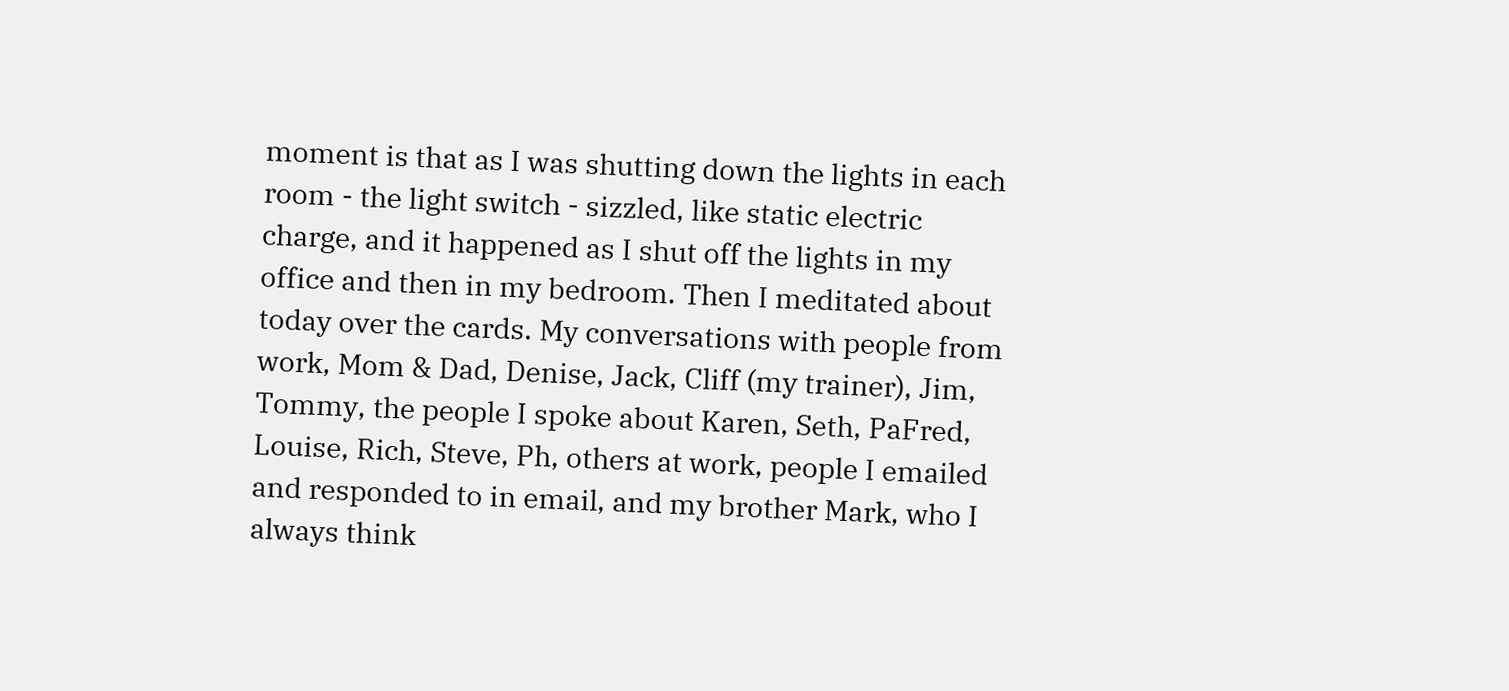moment is that as I was shutting down the lights in each room - the light switch - sizzled, like static electric charge, and it happened as I shut off the lights in my office and then in my bedroom. Then I meditated about today over the cards. My conversations with people from work, Mom & Dad, Denise, Jack, Cliff (my trainer), Jim, Tommy, the people I spoke about Karen, Seth, PaFred, Louise, Rich, Steve, Ph, others at work, people I emailed and responded to in email, and my brother Mark, who I always think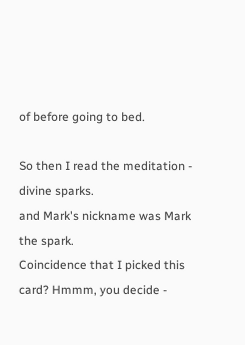of before going to bed.

So then I read the meditation - divine sparks.
and Mark's nickname was Mark the spark.
Coincidence that I picked this card? Hmmm, you decide -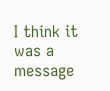I think it was a message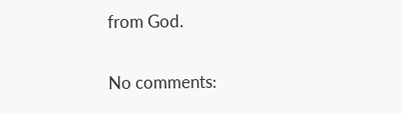from God.

No comments: